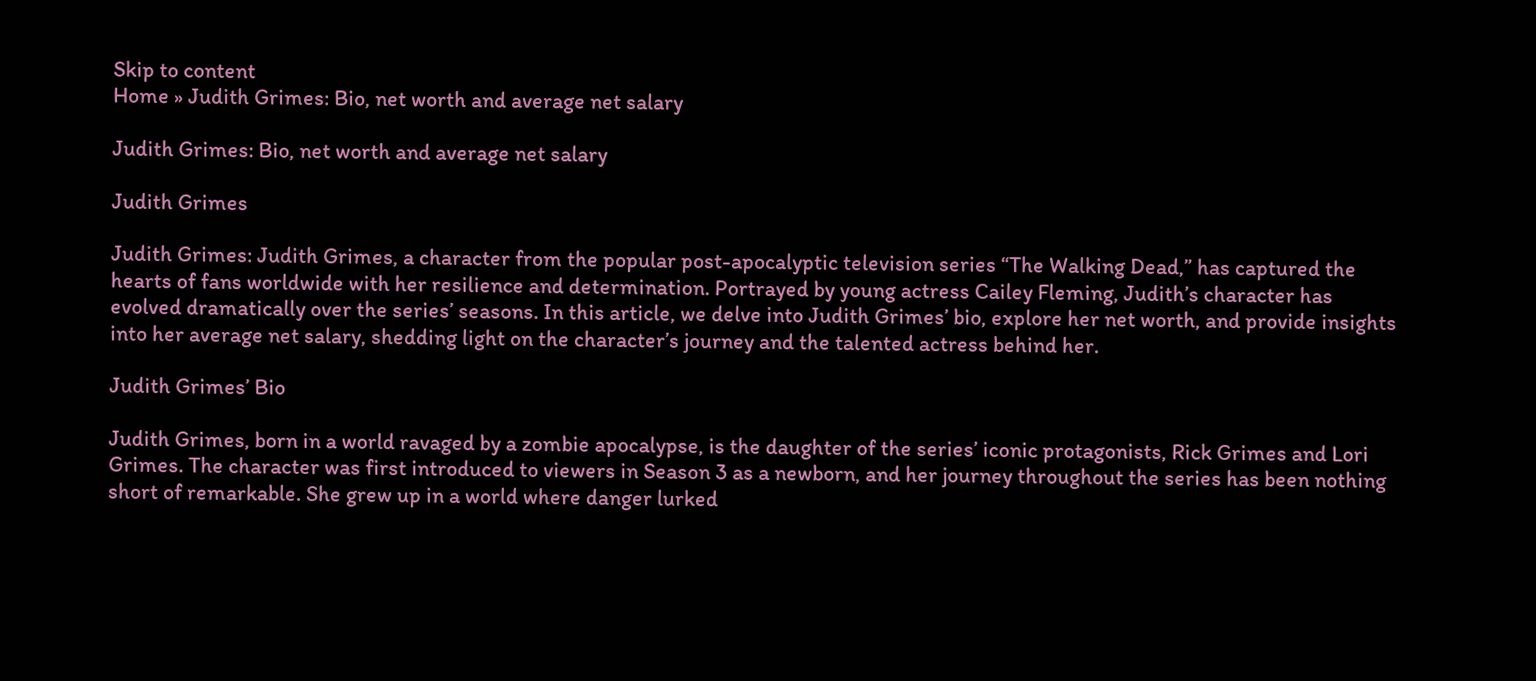Skip to content
Home » Judith Grimes: Bio, net worth and average net salary

Judith Grimes: Bio, net worth and average net salary

Judith Grimes

Judith Grimes: Judith Grimes, a character from the popular post-apocalyptic television series “The Walking Dead,” has captured the hearts of fans worldwide with her resilience and determination. Portrayed by young actress Cailey Fleming, Judith’s character has evolved dramatically over the series’ seasons. In this article, we delve into Judith Grimes’ bio, explore her net worth, and provide insights into her average net salary, shedding light on the character’s journey and the talented actress behind her.

Judith Grimes’ Bio

Judith Grimes, born in a world ravaged by a zombie apocalypse, is the daughter of the series’ iconic protagonists, Rick Grimes and Lori Grimes. The character was first introduced to viewers in Season 3 as a newborn, and her journey throughout the series has been nothing short of remarkable. She grew up in a world where danger lurked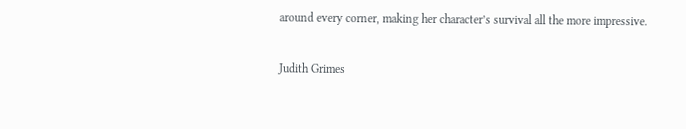around every corner, making her character’s survival all the more impressive.

Judith Grimes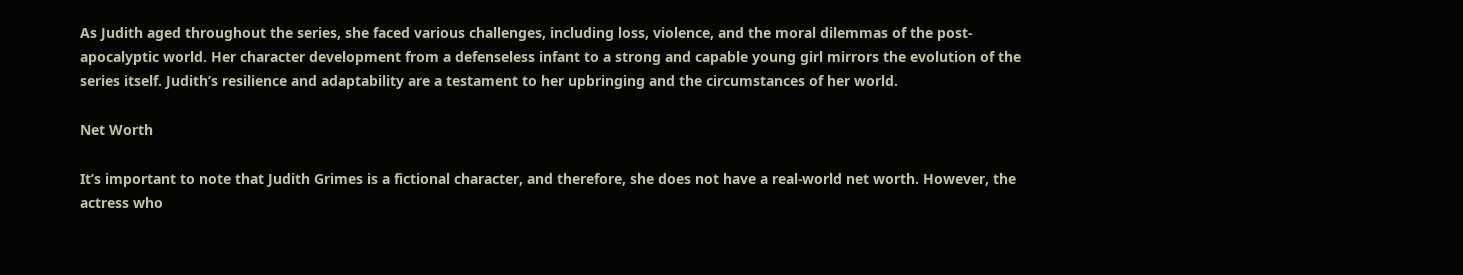As Judith aged throughout the series, she faced various challenges, including loss, violence, and the moral dilemmas of the post-apocalyptic world. Her character development from a defenseless infant to a strong and capable young girl mirrors the evolution of the series itself. Judith’s resilience and adaptability are a testament to her upbringing and the circumstances of her world.

Net Worth

It’s important to note that Judith Grimes is a fictional character, and therefore, she does not have a real-world net worth. However, the actress who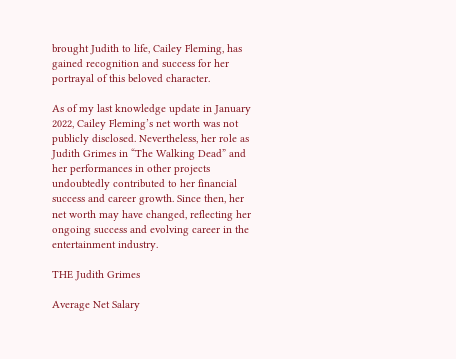brought Judith to life, Cailey Fleming, has gained recognition and success for her portrayal of this beloved character.

As of my last knowledge update in January 2022, Cailey Fleming’s net worth was not publicly disclosed. Nevertheless, her role as Judith Grimes in “The Walking Dead” and her performances in other projects undoubtedly contributed to her financial success and career growth. Since then, her net worth may have changed, reflecting her ongoing success and evolving career in the entertainment industry.

THE Judith Grimes

Average Net Salary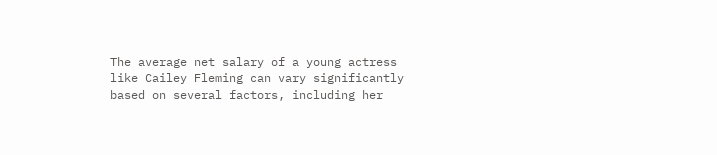The average net salary of a young actress like Cailey Fleming can vary significantly based on several factors, including her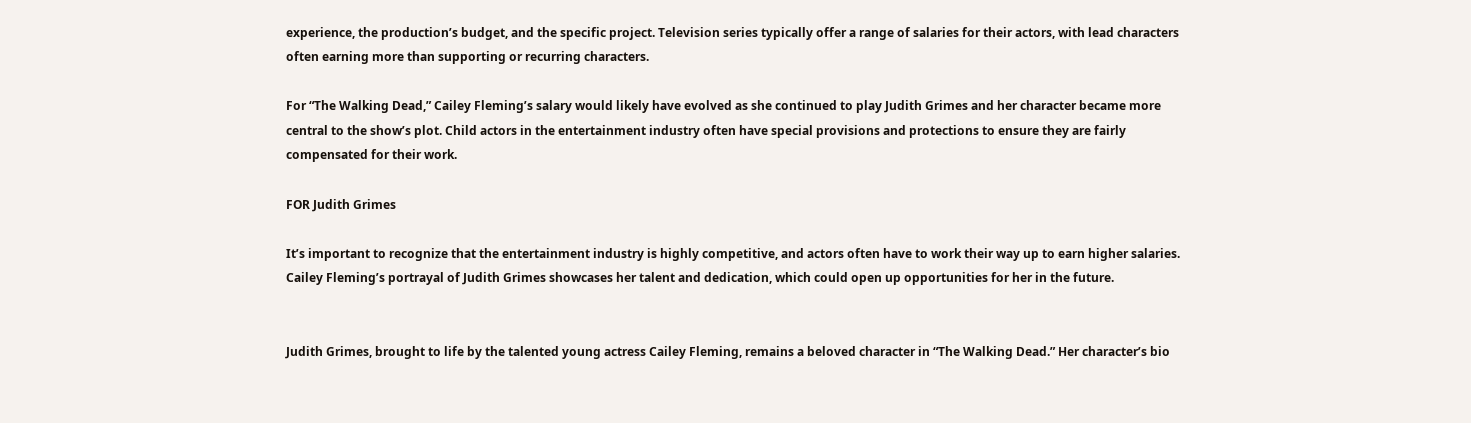experience, the production’s budget, and the specific project. Television series typically offer a range of salaries for their actors, with lead characters often earning more than supporting or recurring characters.

For “The Walking Dead,” Cailey Fleming’s salary would likely have evolved as she continued to play Judith Grimes and her character became more central to the show’s plot. Child actors in the entertainment industry often have special provisions and protections to ensure they are fairly compensated for their work.

FOR Judith Grimes

It’s important to recognize that the entertainment industry is highly competitive, and actors often have to work their way up to earn higher salaries. Cailey Fleming’s portrayal of Judith Grimes showcases her talent and dedication, which could open up opportunities for her in the future.


Judith Grimes, brought to life by the talented young actress Cailey Fleming, remains a beloved character in “The Walking Dead.” Her character’s bio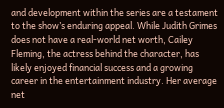and development within the series are a testament to the show’s enduring appeal. While Judith Grimes does not have a real-world net worth, Cailey Fleming, the actress behind the character, has likely enjoyed financial success and a growing career in the entertainment industry. Her average net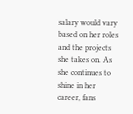salary would vary based on her roles and the projects she takes on. As she continues to shine in her career, fans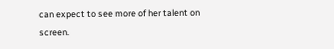can expect to see more of her talent on screen.